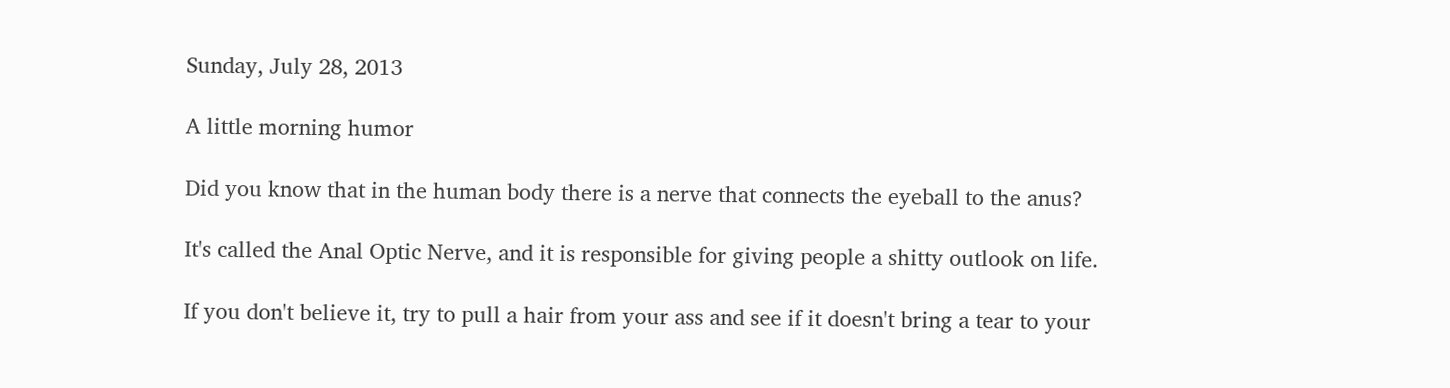Sunday, July 28, 2013

A little morning humor

Did you know that in the human body there is a nerve that connects the eyeball to the anus?

It's called the Anal Optic Nerve, and it is responsible for giving people a shitty outlook on life.

If you don't believe it, try to pull a hair from your ass and see if it doesn't bring a tear to your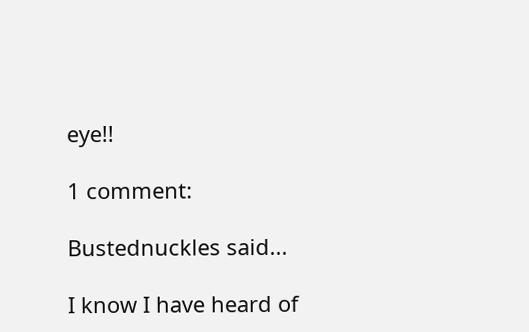eye!!

1 comment:

Bustednuckles said...

I know I have heard of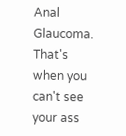Anal Glaucoma.
That's when you can't see your ass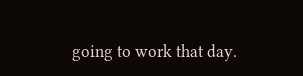going to work that day.